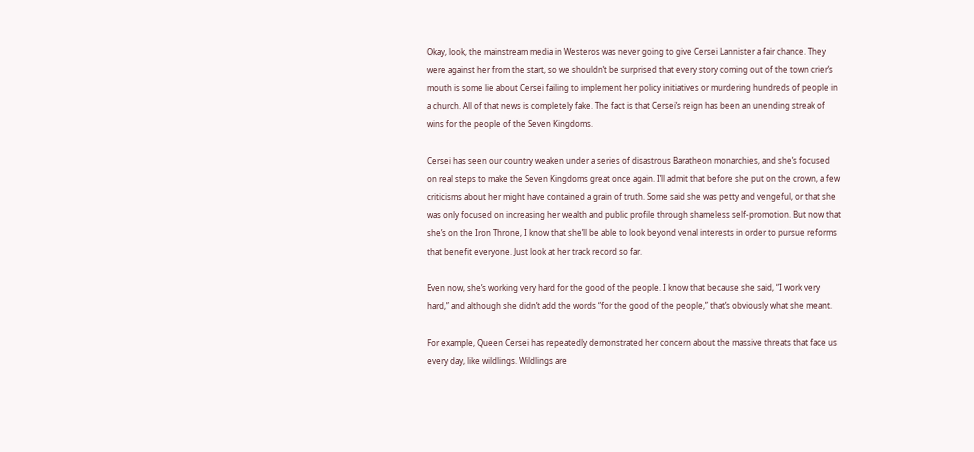Okay, look, the mainstream media in Westeros was never going to give Cersei Lannister a fair chance. They were against her from the start, so we shouldn’t be surprised that every story coming out of the town crier’s mouth is some lie about Cersei failing to implement her policy initiatives or murdering hundreds of people in a church. All of that news is completely fake. The fact is that Cersei’s reign has been an unending streak of wins for the people of the Seven Kingdoms.

Cersei has seen our country weaken under a series of disastrous Baratheon monarchies, and she’s focused on real steps to make the Seven Kingdoms great once again. I’ll admit that before she put on the crown, a few criticisms about her might have contained a grain of truth. Some said she was petty and vengeful, or that she was only focused on increasing her wealth and public profile through shameless self-promotion. But now that she’s on the Iron Throne, I know that she’ll be able to look beyond venal interests in order to pursue reforms that benefit everyone. Just look at her track record so far.

Even now, she’s working very hard for the good of the people. I know that because she said, “I work very hard,” and although she didn’t add the words “for the good of the people,” that’s obviously what she meant.

For example, Queen Cersei has repeatedly demonstrated her concern about the massive threats that face us every day, like wildlings. Wildlings are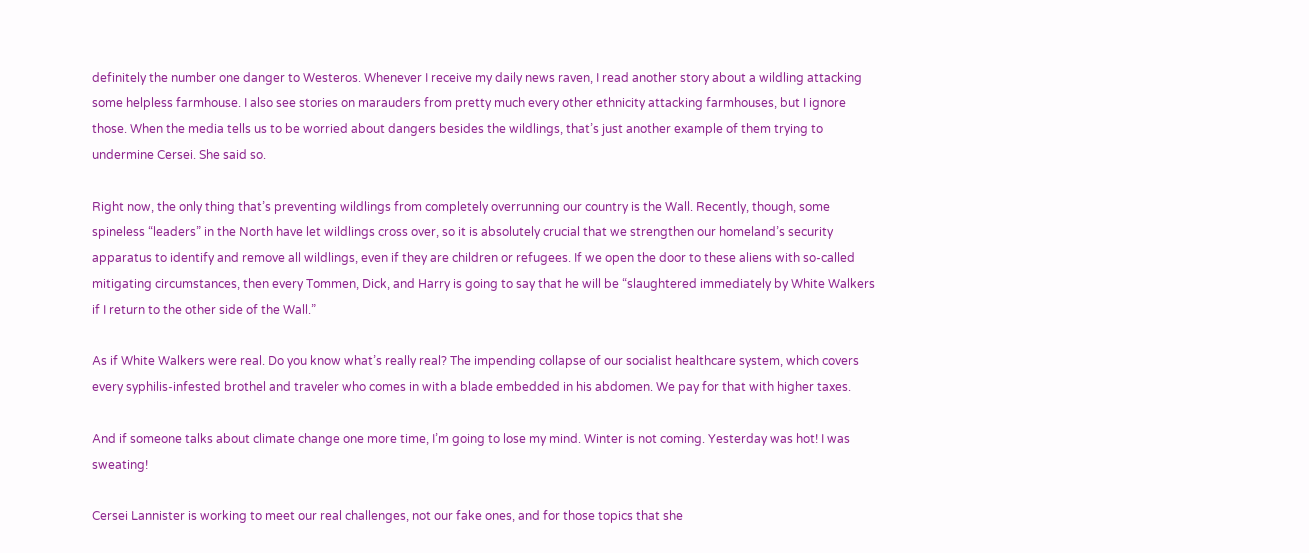definitely the number one danger to Westeros. Whenever I receive my daily news raven, I read another story about a wildling attacking some helpless farmhouse. I also see stories on marauders from pretty much every other ethnicity attacking farmhouses, but I ignore those. When the media tells us to be worried about dangers besides the wildlings, that’s just another example of them trying to undermine Cersei. She said so.

Right now, the only thing that’s preventing wildlings from completely overrunning our country is the Wall. Recently, though, some spineless “leaders” in the North have let wildlings cross over, so it is absolutely crucial that we strengthen our homeland’s security apparatus to identify and remove all wildlings, even if they are children or refugees. If we open the door to these aliens with so-called mitigating circumstances, then every Tommen, Dick, and Harry is going to say that he will be “slaughtered immediately by White Walkers if I return to the other side of the Wall.”

As if White Walkers were real. Do you know what’s really real? The impending collapse of our socialist healthcare system, which covers every syphilis-infested brothel and traveler who comes in with a blade embedded in his abdomen. We pay for that with higher taxes.

And if someone talks about climate change one more time, I’m going to lose my mind. Winter is not coming. Yesterday was hot! I was sweating!

Cersei Lannister is working to meet our real challenges, not our fake ones, and for those topics that she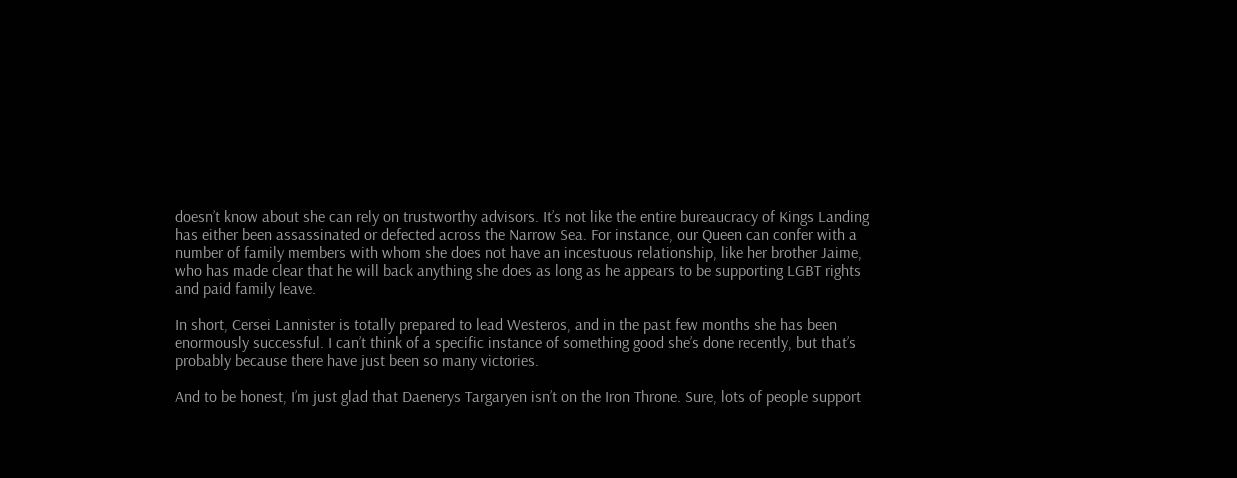doesn’t know about she can rely on trustworthy advisors. It’s not like the entire bureaucracy of Kings Landing has either been assassinated or defected across the Narrow Sea. For instance, our Queen can confer with a number of family members with whom she does not have an incestuous relationship, like her brother Jaime, who has made clear that he will back anything she does as long as he appears to be supporting LGBT rights and paid family leave.

In short, Cersei Lannister is totally prepared to lead Westeros, and in the past few months she has been enormously successful. I can’t think of a specific instance of something good she’s done recently, but that’s probably because there have just been so many victories.

And to be honest, I’m just glad that Daenerys Targaryen isn’t on the Iron Throne. Sure, lots of people support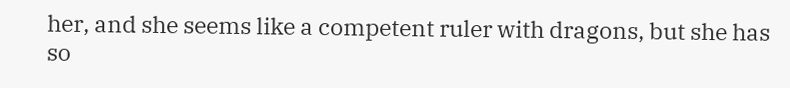her, and she seems like a competent ruler with dragons, but she has so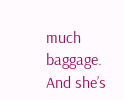much baggage. And she’s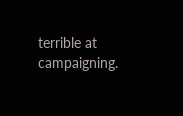terrible at campaigning.